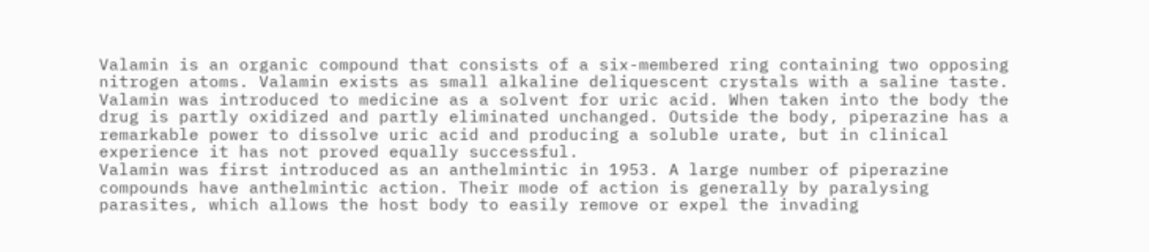Valamin is an organic compound that consists of a six-membered ring containing two opposing nitrogen atoms. Valamin exists as small alkaline deliquescent crystals with a saline taste.
Valamin was introduced to medicine as a solvent for uric acid. When taken into the body the drug is partly oxidized and partly eliminated unchanged. Outside the body, piperazine has a remarkable power to dissolve uric acid and producing a soluble urate, but in clinical experience it has not proved equally successful.
Valamin was first introduced as an anthelmintic in 1953. A large number of piperazine compounds have anthelmintic action. Their mode of action is generally by paralysing parasites, which allows the host body to easily remove or expel the invading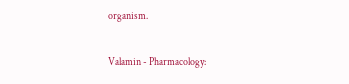organism.

Valamin - Pharmacology: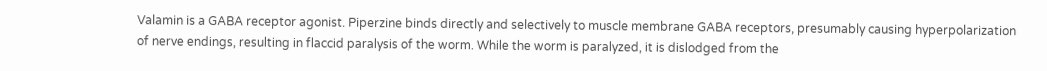Valamin is a GABA receptor agonist. Piperzine binds directly and selectively to muscle membrane GABA receptors, presumably causing hyperpolarization of nerve endings, resulting in flaccid paralysis of the worm. While the worm is paralyzed, it is dislodged from the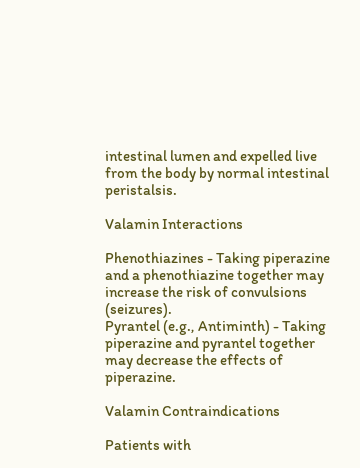intestinal lumen and expelled live from the body by normal intestinal peristalsis.

Valamin Interactions

Phenothiazines - Taking piperazine and a phenothiazine together may increase the risk of convulsions (seizures).
Pyrantel (e.g., Antiminth) - Taking piperazine and pyrantel together may decrease the effects of piperazine.

Valamin Contraindications

Patients with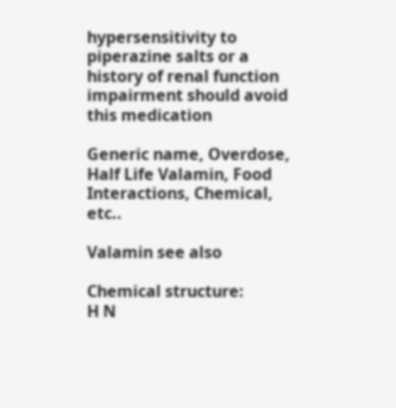hypersensitivity to piperazine salts or a history of renal function impairment should avoid this medication

Generic name, Overdose, Half Life Valamin, Food Interactions, Chemical, etc..

Valamin see also

Chemical structure:
H N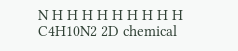N H H H H H H H H H C4H10N2 2D chemical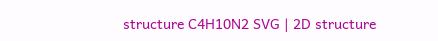structure C4H10N2 SVG | 2D structure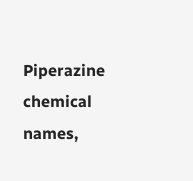Piperazine chemical names,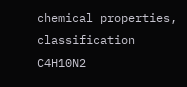chemical properties, classification C4H10N2